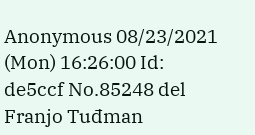Anonymous 08/23/2021 (Mon) 16:26:00 Id: de5ccf No.85248 del
Franjo Tuđman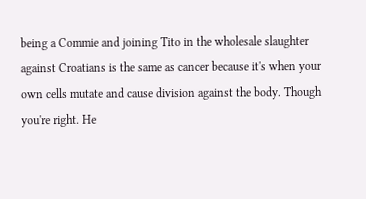being a Commie and joining Tito in the wholesale slaughter against Croatians is the same as cancer because it's when your own cells mutate and cause division against the body. Though you're right. He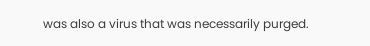was also a virus that was necessarily purged.